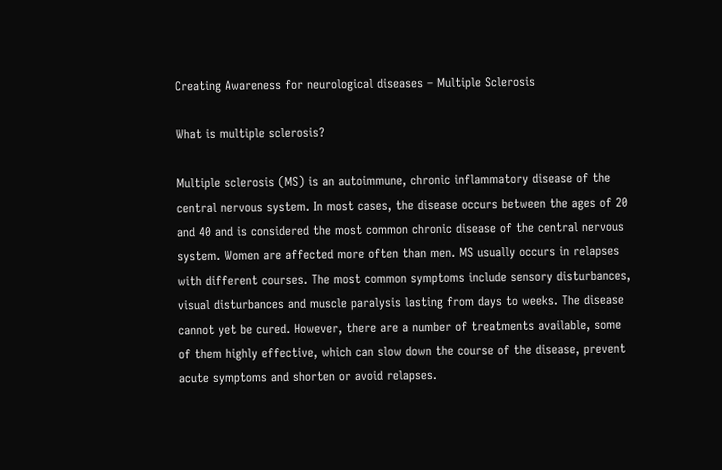Creating Awareness for neurological diseases – Multiple Sclerosis

What is multiple sclerosis?

Multiple sclerosis (MS) is an autoimmune, chronic inflammatory disease of the central nervous system. In most cases, the disease occurs between the ages of 20 and 40 and is considered the most common chronic disease of the central nervous system. Women are affected more often than men. MS usually occurs in relapses with different courses. The most common symptoms include sensory disturbances, visual disturbances and muscle paralysis lasting from days to weeks. The disease cannot yet be cured. However, there are a number of treatments available, some of them highly effective, which can slow down the course of the disease, prevent acute symptoms and shorten or avoid relapses.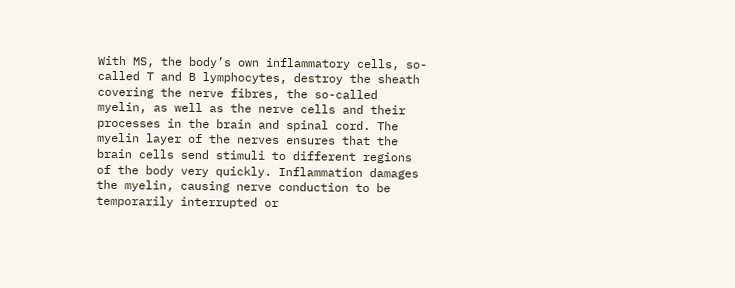With MS, the body’s own inflammatory cells, so-called T and B lymphocytes, destroy the sheath covering the nerve fibres, the so-called myelin, as well as the nerve cells and their processes in the brain and spinal cord. The myelin layer of the nerves ensures that the brain cells send stimuli to different regions of the body very quickly. Inflammation damages the myelin, causing nerve conduction to be temporarily interrupted or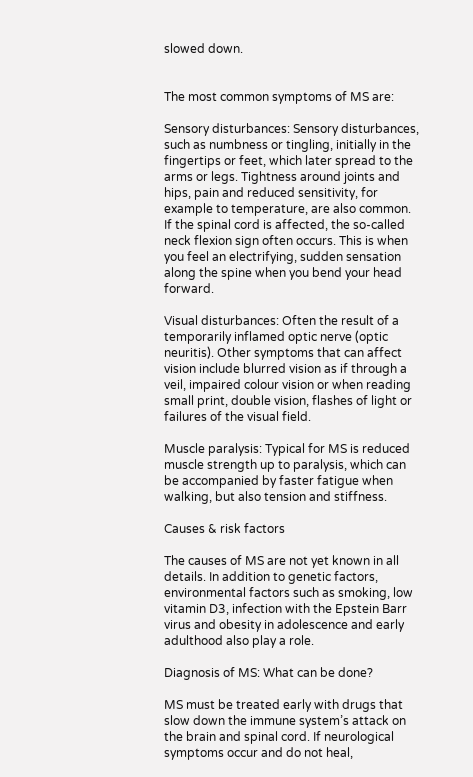slowed down.


The most common symptoms of MS are:

Sensory disturbances: Sensory disturbances, such as numbness or tingling, initially in the fingertips or feet, which later spread to the arms or legs. Tightness around joints and hips, pain and reduced sensitivity, for example to temperature, are also common. If the spinal cord is affected, the so-called neck flexion sign often occurs. This is when you feel an electrifying, sudden sensation along the spine when you bend your head forward.

Visual disturbances: Often the result of a temporarily inflamed optic nerve (optic neuritis). Other symptoms that can affect vision include blurred vision as if through a veil, impaired colour vision or when reading small print, double vision, flashes of light or failures of the visual field.

Muscle paralysis: Typical for MS is reduced muscle strength up to paralysis, which can be accompanied by faster fatigue when walking, but also tension and stiffness.

Causes & risk factors

The causes of MS are not yet known in all details. In addition to genetic factors, environmental factors such as smoking, low vitamin D3, infection with the Epstein Barr virus and obesity in adolescence and early adulthood also play a role.

Diagnosis of MS: What can be done?

MS must be treated early with drugs that slow down the immune system’s attack on the brain and spinal cord. If neurological symptoms occur and do not heal,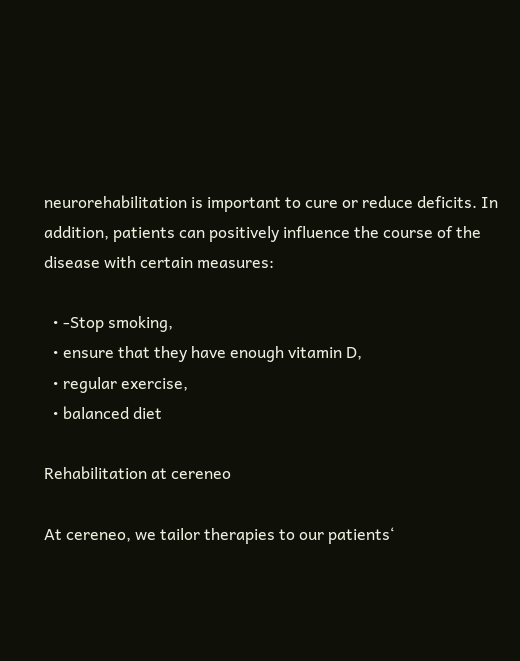neurorehabilitation is important to cure or reduce deficits. In addition, patients can positively influence the course of the disease with certain measures:

  • -Stop smoking,
  • ensure that they have enough vitamin D,
  • regular exercise,
  • balanced diet

Rehabilitation at cereneo

At cereneo, we tailor therapies to our patients‘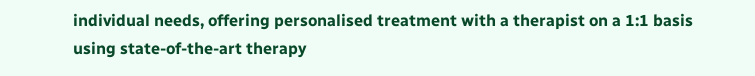individual needs, offering personalised treatment with a therapist on a 1:1 basis using state-of-the-art therapy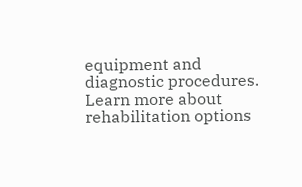equipment and diagnostic procedures. Learn more about rehabilitation options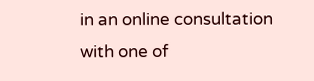in an online consultation with one of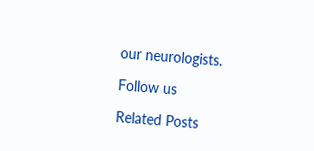our neurologists.

Follow us

Related Posts